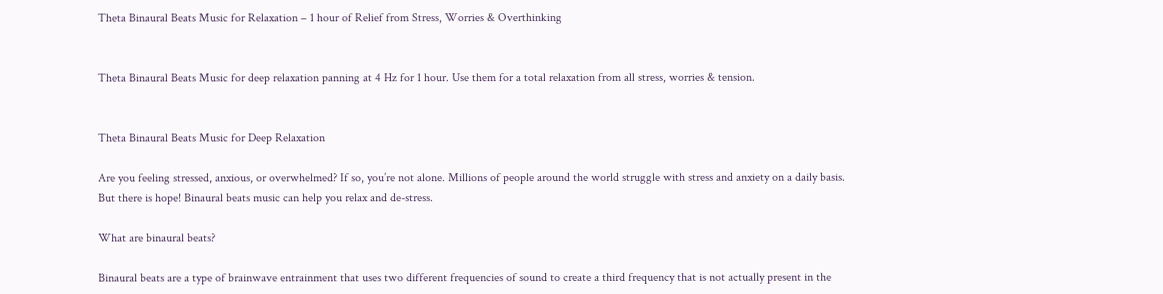Theta Binaural Beats Music for Relaxation – 1 hour of Relief from Stress, Worries & Overthinking


Theta Binaural Beats Music for deep relaxation panning at 4 Hz for 1 hour. Use them for a total relaxation from all stress, worries & tension.


Theta Binaural Beats Music for Deep Relaxation

Are you feeling stressed, anxious, or overwhelmed? If so, you’re not alone. Millions of people around the world struggle with stress and anxiety on a daily basis. But there is hope! Binaural beats music can help you relax and de-stress.

What are binaural beats?

Binaural beats are a type of brainwave entrainment that uses two different frequencies of sound to create a third frequency that is not actually present in the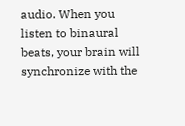audio. When you listen to binaural beats, your brain will synchronize with the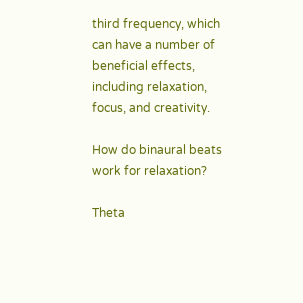third frequency, which can have a number of beneficial effects, including relaxation, focus, and creativity.

How do binaural beats work for relaxation?

Theta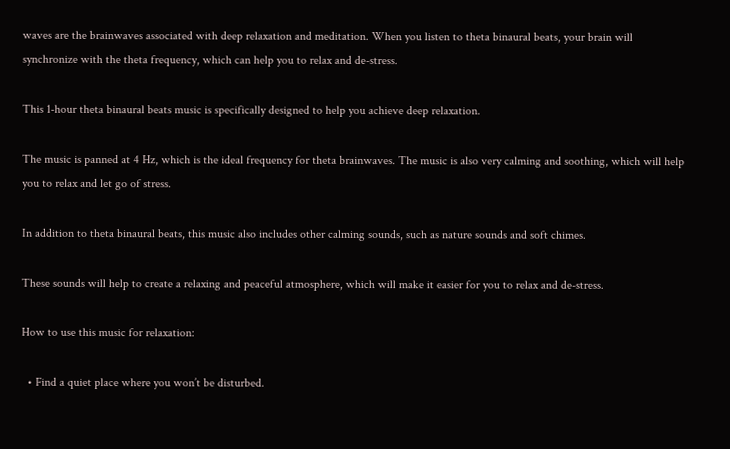waves are the brainwaves associated with deep relaxation and meditation. When you listen to theta binaural beats, your brain will synchronize with the theta frequency, which can help you to relax and de-stress.

This 1-hour theta binaural beats music is specifically designed to help you achieve deep relaxation.

The music is panned at 4 Hz, which is the ideal frequency for theta brainwaves. The music is also very calming and soothing, which will help you to relax and let go of stress.

In addition to theta binaural beats, this music also includes other calming sounds, such as nature sounds and soft chimes.

These sounds will help to create a relaxing and peaceful atmosphere, which will make it easier for you to relax and de-stress.

How to use this music for relaxation:

  • Find a quiet place where you won’t be disturbed.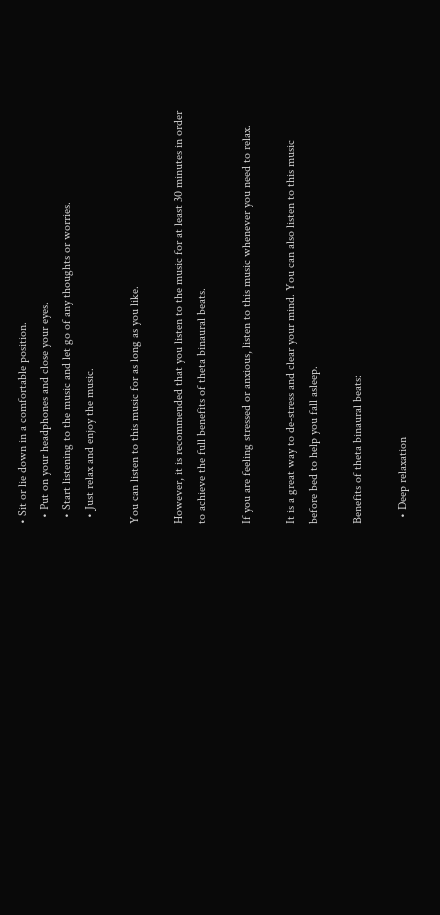• Sit or lie down in a comfortable position.
  • Put on your headphones and close your eyes.
  • Start listening to the music and let go of any thoughts or worries.
  • Just relax and enjoy the music.

You can listen to this music for as long as you like.

However, it is recommended that you listen to the music for at least 30 minutes in order to achieve the full benefits of theta binaural beats.

If you are feeling stressed or anxious, listen to this music whenever you need to relax.

It is a great way to de-stress and clear your mind. You can also listen to this music before bed to help you fall asleep.

Benefits of theta binaural beats:

  • Deep relaxation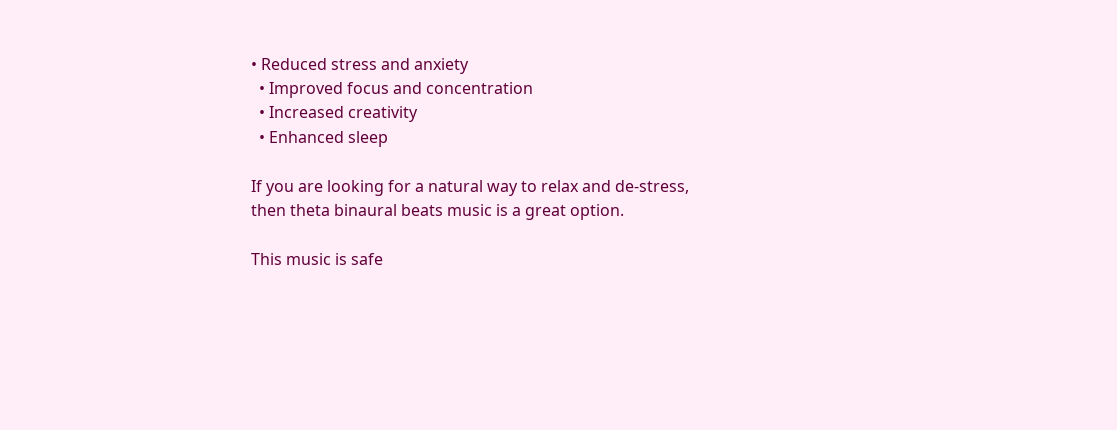• Reduced stress and anxiety
  • Improved focus and concentration
  • Increased creativity
  • Enhanced sleep

If you are looking for a natural way to relax and de-stress, then theta binaural beats music is a great option.

This music is safe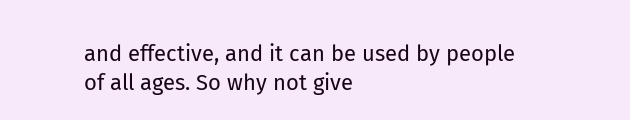and effective, and it can be used by people of all ages. So why not give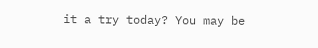it a try today? You may be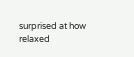surprised at how relaxed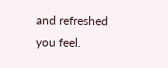and refreshed you feel.